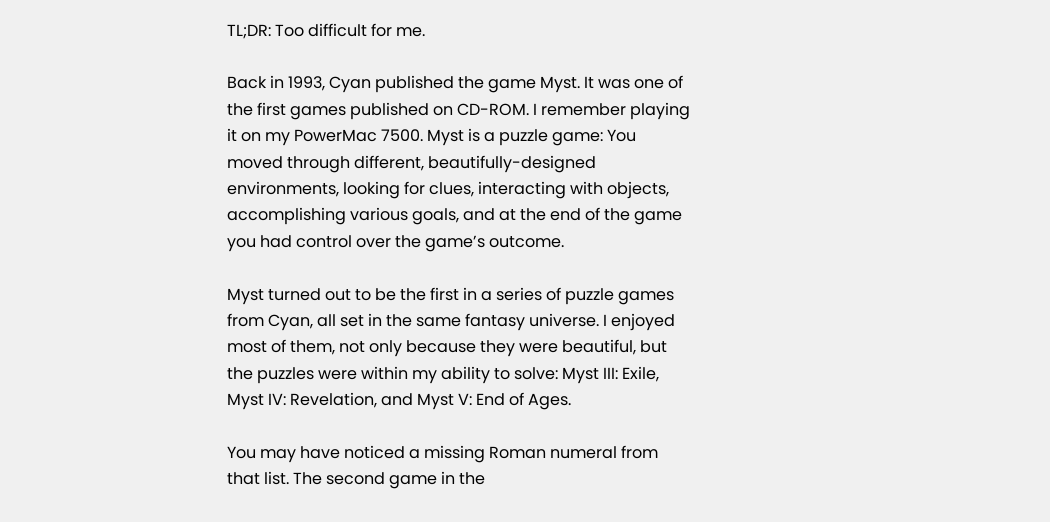TL;DR: Too difficult for me.

Back in 1993, Cyan published the game Myst. It was one of the first games published on CD-ROM. I remember playing it on my PowerMac 7500. Myst is a puzzle game: You moved through different, beautifully-designed environments, looking for clues, interacting with objects, accomplishing various goals, and at the end of the game you had control over the game’s outcome.

Myst turned out to be the first in a series of puzzle games from Cyan, all set in the same fantasy universe. I enjoyed most of them, not only because they were beautiful, but the puzzles were within my ability to solve: Myst III: Exile, Myst IV: Revelation, and Myst V: End of Ages.

You may have noticed a missing Roman numeral from that list. The second game in the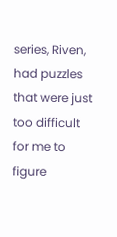series, Riven, had puzzles that were just too difficult for me to figure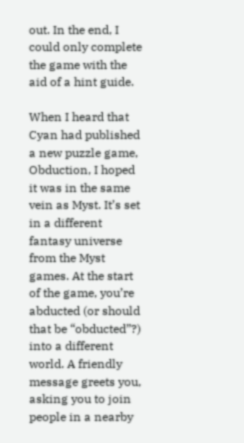out. In the end, I could only complete the game with the aid of a hint guide.

When I heard that Cyan had published a new puzzle game, Obduction, I hoped it was in the same vein as Myst. It’s set in a different fantasy universe from the Myst games. At the start of the game, you’re abducted (or should that be “obducted”?) into a different world. A friendly message greets you, asking you to join people in a nearby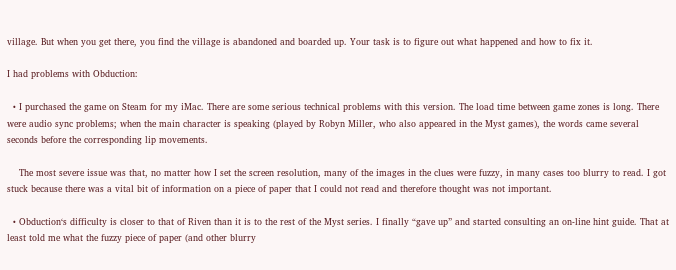village. But when you get there, you find the village is abandoned and boarded up. Your task is to figure out what happened and how to fix it.

I had problems with Obduction:

  • I purchased the game on Steam for my iMac. There are some serious technical problems with this version. The load time between game zones is long. There were audio sync problems; when the main character is speaking (played by Robyn Miller, who also appeared in the Myst games), the words came several seconds before the corresponding lip movements.

    The most severe issue was that, no matter how I set the screen resolution, many of the images in the clues were fuzzy, in many cases too blurry to read. I got stuck because there was a vital bit of information on a piece of paper that I could not read and therefore thought was not important.

  • Obduction‘s difficulty is closer to that of Riven than it is to the rest of the Myst series. I finally “gave up” and started consulting an on-line hint guide. That at least told me what the fuzzy piece of paper (and other blurry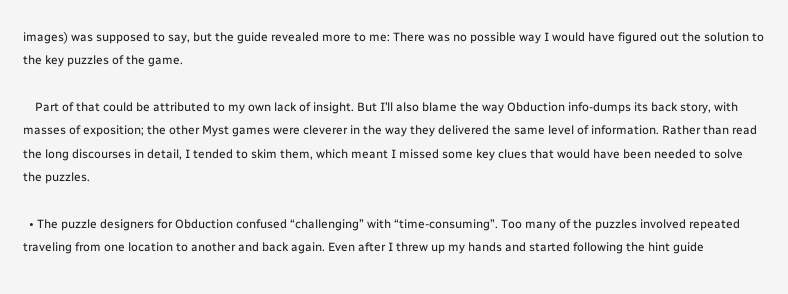images) was supposed to say, but the guide revealed more to me: There was no possible way I would have figured out the solution to the key puzzles of the game.

    Part of that could be attributed to my own lack of insight. But I’ll also blame the way Obduction info-dumps its back story, with masses of exposition; the other Myst games were cleverer in the way they delivered the same level of information. Rather than read the long discourses in detail, I tended to skim them, which meant I missed some key clues that would have been needed to solve the puzzles.

  • The puzzle designers for Obduction confused “challenging” with “time-consuming”. Too many of the puzzles involved repeated traveling from one location to another and back again. Even after I threw up my hands and started following the hint guide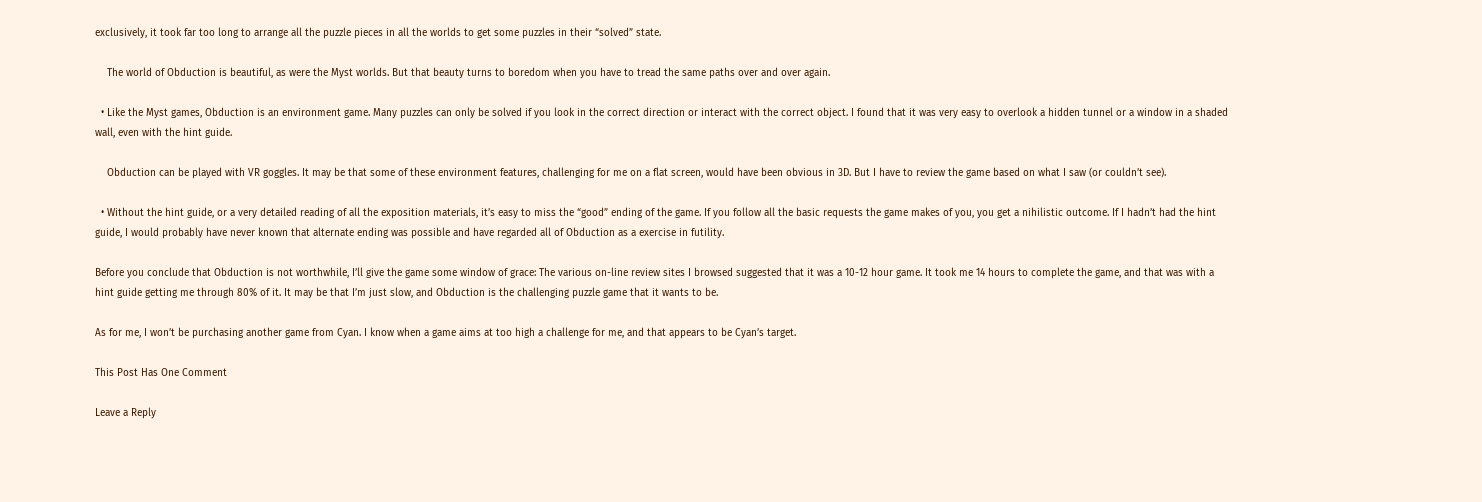exclusively, it took far too long to arrange all the puzzle pieces in all the worlds to get some puzzles in their “solved” state.

    The world of Obduction is beautiful, as were the Myst worlds. But that beauty turns to boredom when you have to tread the same paths over and over again.

  • Like the Myst games, Obduction is an environment game. Many puzzles can only be solved if you look in the correct direction or interact with the correct object. I found that it was very easy to overlook a hidden tunnel or a window in a shaded wall, even with the hint guide.

    Obduction can be played with VR goggles. It may be that some of these environment features, challenging for me on a flat screen, would have been obvious in 3D. But I have to review the game based on what I saw (or couldn’t see).

  • Without the hint guide, or a very detailed reading of all the exposition materials, it’s easy to miss the “good” ending of the game. If you follow all the basic requests the game makes of you, you get a nihilistic outcome. If I hadn’t had the hint guide, I would probably have never known that alternate ending was possible and have regarded all of Obduction as a exercise in futility.

Before you conclude that Obduction is not worthwhile, I’ll give the game some window of grace: The various on-line review sites I browsed suggested that it was a 10-12 hour game. It took me 14 hours to complete the game, and that was with a hint guide getting me through 80% of it. It may be that I’m just slow, and Obduction is the challenging puzzle game that it wants to be.

As for me, I won’t be purchasing another game from Cyan. I know when a game aims at too high a challenge for me, and that appears to be Cyan’s target.

This Post Has One Comment

Leave a Reply